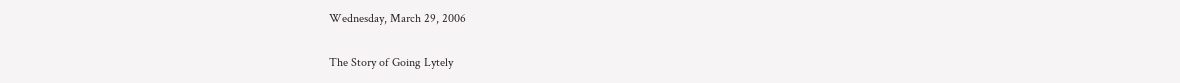Wednesday, March 29, 2006

The Story of Going Lytely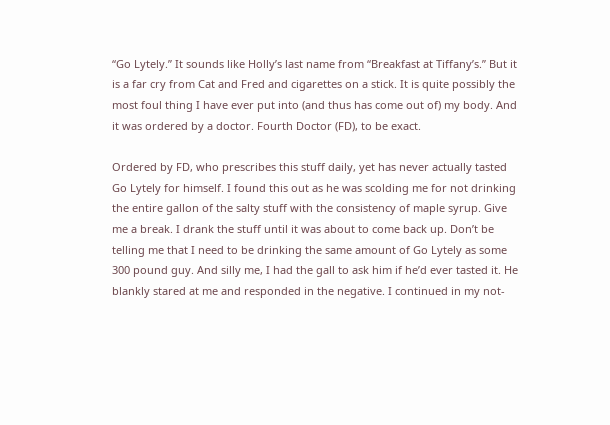“Go Lytely.” It sounds like Holly’s last name from “Breakfast at Tiffany’s.” But it is a far cry from Cat and Fred and cigarettes on a stick. It is quite possibly the most foul thing I have ever put into (and thus has come out of) my body. And it was ordered by a doctor. Fourth Doctor (FD), to be exact.

Ordered by FD, who prescribes this stuff daily, yet has never actually tasted Go Lytely for himself. I found this out as he was scolding me for not drinking the entire gallon of the salty stuff with the consistency of maple syrup. Give me a break. I drank the stuff until it was about to come back up. Don’t be telling me that I need to be drinking the same amount of Go Lytely as some 300 pound guy. And silly me, I had the gall to ask him if he’d ever tasted it. He blankly stared at me and responded in the negative. I continued in my not-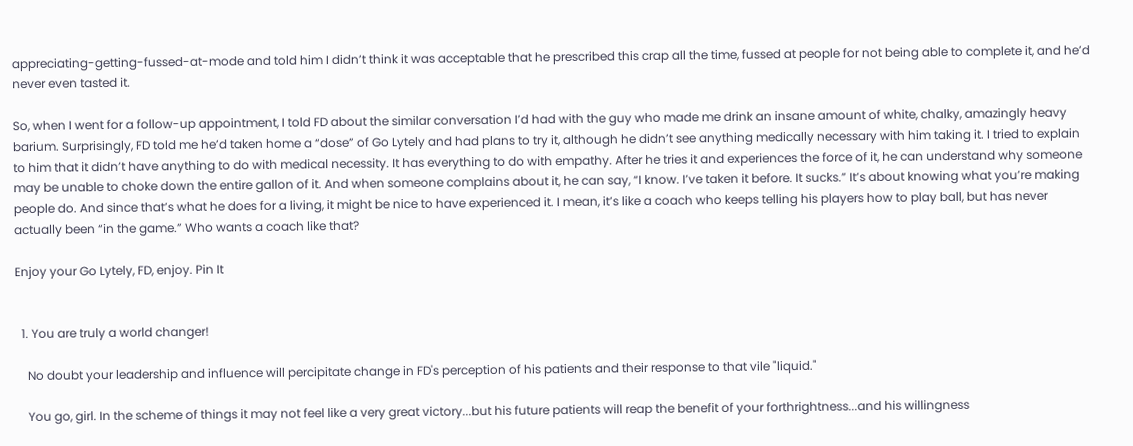appreciating-getting-fussed-at-mode and told him I didn’t think it was acceptable that he prescribed this crap all the time, fussed at people for not being able to complete it, and he’d never even tasted it.

So, when I went for a follow-up appointment, I told FD about the similar conversation I’d had with the guy who made me drink an insane amount of white, chalky, amazingly heavy barium. Surprisingly, FD told me he’d taken home a “dose” of Go Lytely and had plans to try it, although he didn’t see anything medically necessary with him taking it. I tried to explain to him that it didn’t have anything to do with medical necessity. It has everything to do with empathy. After he tries it and experiences the force of it, he can understand why someone may be unable to choke down the entire gallon of it. And when someone complains about it, he can say, “I know. I’ve taken it before. It sucks.” It’s about knowing what you’re making people do. And since that’s what he does for a living, it might be nice to have experienced it. I mean, it’s like a coach who keeps telling his players how to play ball, but has never actually been “in the game.” Who wants a coach like that?

Enjoy your Go Lytely, FD, enjoy. Pin It


  1. You are truly a world changer!

    No doubt your leadership and influence will percipitate change in FD's perception of his patients and their response to that vile "liquid."

    You go, girl. In the scheme of things it may not feel like a very great victory...but his future patients will reap the benefit of your forthrightness...and his willingness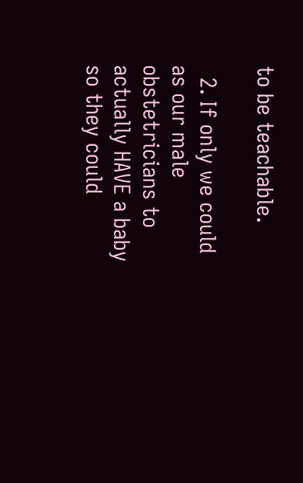to be teachable.

  2. If only we could as our male obstetricians to actually HAVE a baby so they could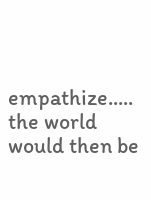empathize..... the world would then be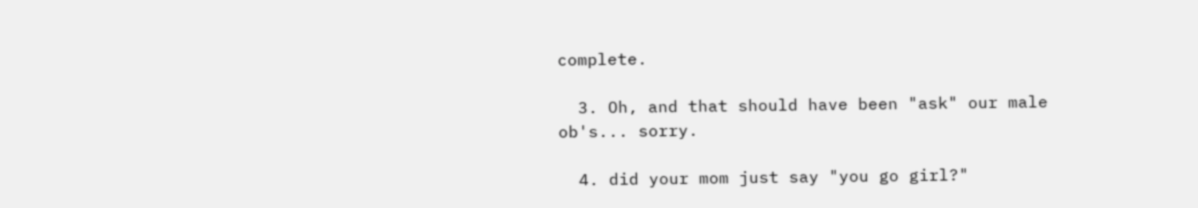complete.

  3. Oh, and that should have been "ask" our male ob's... sorry.

  4. did your mom just say "you go girl?"